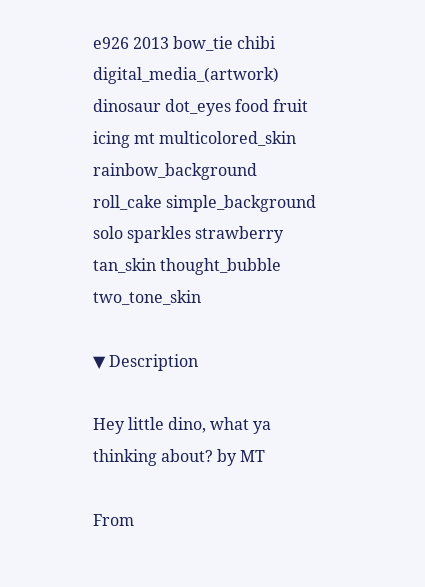e926 2013 bow_tie chibi digital_media_(artwork) dinosaur dot_eyes food fruit icing mt multicolored_skin rainbow_background roll_cake simple_background solo sparkles strawberry tan_skin thought_bubble two_tone_skin

▼ Description

Hey little dino, what ya thinking about? by MT

From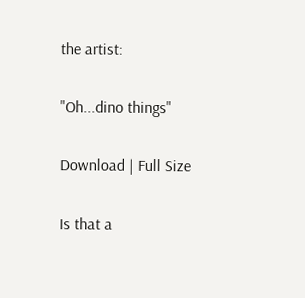the artist:

"Oh...dino things"

Download | Full Size

Is that a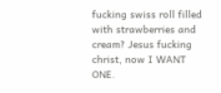fucking swiss roll filled with strawberries and cream? Jesus fucking christ, now I WANT ONE.